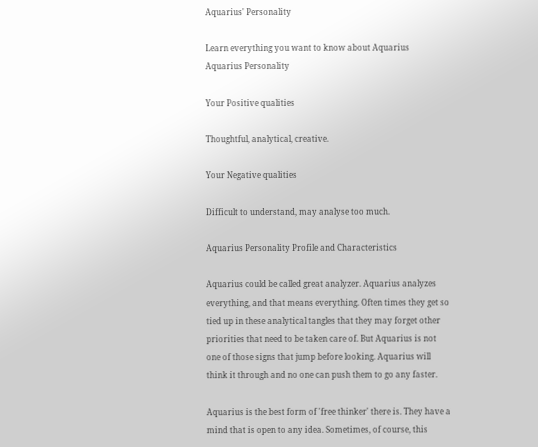Aquarius' Personality

Learn everything you want to know about Aquarius
Aquarius Personality

Your Positive qualities

Thoughtful, analytical, creative.

Your Negative qualities

Difficult to understand, may analyse too much.

Aquarius Personality Profile and Characteristics

Aquarius could be called great analyzer. Aquarius analyzes everything, and that means everything. Often times they get so tied up in these analytical tangles that they may forget other priorities that need to be taken care of. But Aquarius is not one of those signs that jump before looking. Aquarius will think it through and no one can push them to go any faster.

Aquarius is the best form of 'free thinker' there is. They have a mind that is open to any idea. Sometimes, of course, this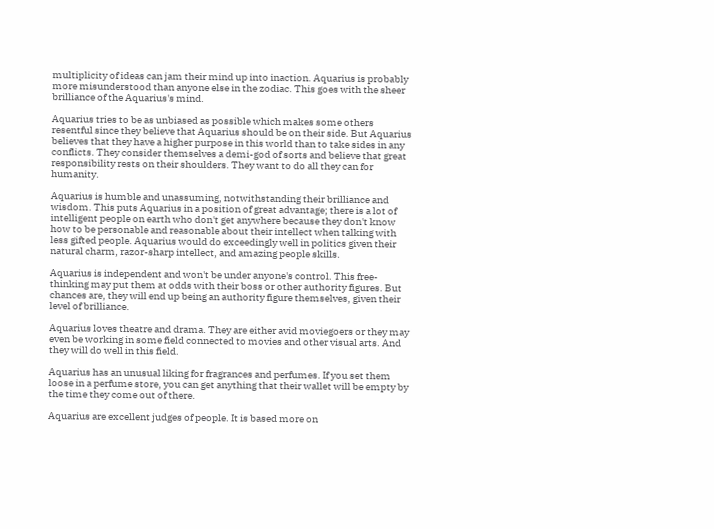multiplicity of ideas can jam their mind up into inaction. Aquarius is probably more misunderstood than anyone else in the zodiac. This goes with the sheer brilliance of the Aquarius's mind.

Aquarius tries to be as unbiased as possible which makes some others resentful since they believe that Aquarius should be on their side. But Aquarius believes that they have a higher purpose in this world than to take sides in any conflicts. They consider themselves a demi-god of sorts and believe that great responsibility rests on their shoulders. They want to do all they can for humanity.

Aquarius is humble and unassuming, notwithstanding their brilliance and wisdom. This puts Aquarius in a position of great advantage; there is a lot of intelligent people on earth who don't get anywhere because they don't know how to be personable and reasonable about their intellect when talking with less gifted people. Aquarius would do exceedingly well in politics given their natural charm, razor-sharp intellect, and amazing people skills.

Aquarius is independent and won't be under anyone's control. This free-thinking may put them at odds with their boss or other authority figures. But chances are, they will end up being an authority figure themselves, given their level of brilliance.

Aquarius loves theatre and drama. They are either avid moviegoers or they may even be working in some field connected to movies and other visual arts. And they will do well in this field.

Aquarius has an unusual liking for fragrances and perfumes. If you set them loose in a perfume store, you can get anything that their wallet will be empty by the time they come out of there.

Aquarius are excellent judges of people. It is based more on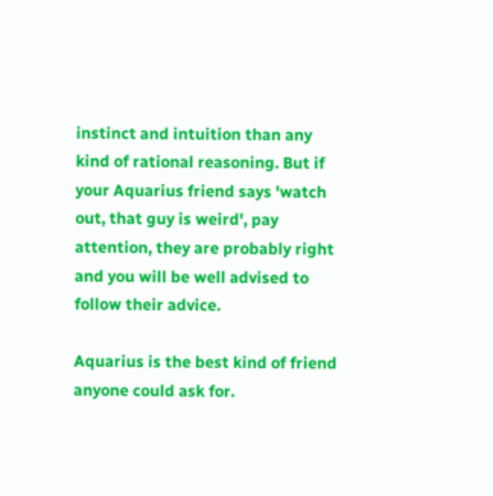instinct and intuition than any kind of rational reasoning. But if your Aquarius friend says 'watch out, that guy is weird', pay attention, they are probably right and you will be well advised to follow their advice.

Aquarius is the best kind of friend anyone could ask for.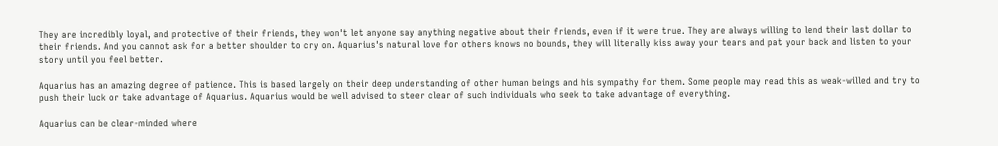They are incredibly loyal, and protective of their friends, they won't let anyone say anything negative about their friends, even if it were true. They are always willing to lend their last dollar to their friends. And you cannot ask for a better shoulder to cry on. Aquarius's natural love for others knows no bounds, they will literally kiss away your tears and pat your back and listen to your story until you feel better.

Aquarius has an amazing degree of patience. This is based largely on their deep understanding of other human beings and his sympathy for them. Some people may read this as weak-willed and try to push their luck or take advantage of Aquarius. Aquarius would be well advised to steer clear of such individuals who seek to take advantage of everything.

Aquarius can be clear-minded where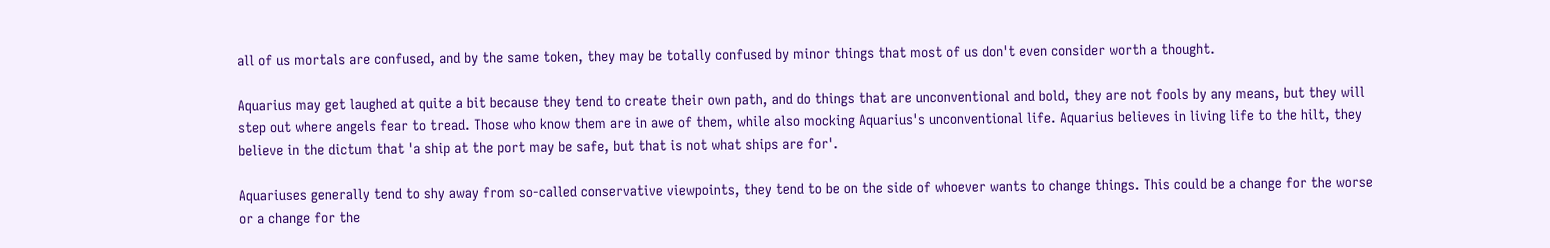all of us mortals are confused, and by the same token, they may be totally confused by minor things that most of us don't even consider worth a thought.

Aquarius may get laughed at quite a bit because they tend to create their own path, and do things that are unconventional and bold, they are not fools by any means, but they will step out where angels fear to tread. Those who know them are in awe of them, while also mocking Aquarius's unconventional life. Aquarius believes in living life to the hilt, they believe in the dictum that 'a ship at the port may be safe, but that is not what ships are for'.

Aquariuses generally tend to shy away from so-called conservative viewpoints, they tend to be on the side of whoever wants to change things. This could be a change for the worse or a change for the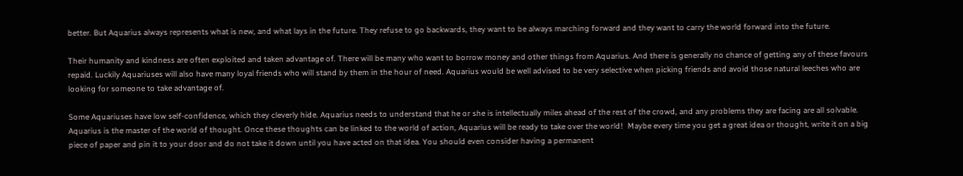better. But Aquarius always represents what is new, and what lays in the future. They refuse to go backwards, they want to be always marching forward and they want to carry the world forward into the future.

Their humanity and kindness are often exploited and taken advantage of. There will be many who want to borrow money and other things from Aquarius. And there is generally no chance of getting any of these favours repaid. Luckily Aquariuses will also have many loyal friends who will stand by them in the hour of need. Aquarius would be well advised to be very selective when picking friends and avoid those natural leeches who are looking for someone to take advantage of.

Some Aquariuses have low self-confidence, which they cleverly hide. Aquarius needs to understand that he or she is intellectually miles ahead of the rest of the crowd, and any problems they are facing are all solvable. Aquarius is the master of the world of thought. Once these thoughts can be linked to the world of action, Aquarius will be ready to take over the world!  Maybe every time you get a great idea or thought, write it on a big piece of paper and pin it to your door and do not take it down until you have acted on that idea. You should even consider having a permanent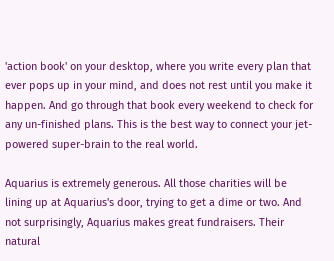'action book' on your desktop, where you write every plan that ever pops up in your mind, and does not rest until you make it happen. And go through that book every weekend to check for any un-finished plans. This is the best way to connect your jet-powered super-brain to the real world.

Aquarius is extremely generous. All those charities will be lining up at Aquarius's door, trying to get a dime or two. And not surprisingly, Aquarius makes great fundraisers. Their natural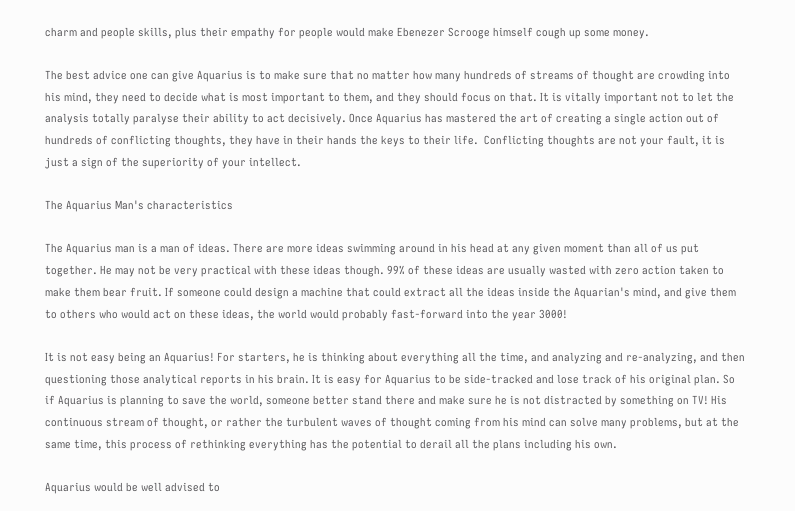charm and people skills, plus their empathy for people would make Ebenezer Scrooge himself cough up some money.

The best advice one can give Aquarius is to make sure that no matter how many hundreds of streams of thought are crowding into his mind, they need to decide what is most important to them, and they should focus on that. It is vitally important not to let the analysis totally paralyse their ability to act decisively. Once Aquarius has mastered the art of creating a single action out of hundreds of conflicting thoughts, they have in their hands the keys to their life.  Conflicting thoughts are not your fault, it is just a sign of the superiority of your intellect.

The Aquarius Man's characteristics

The Aquarius man is a man of ideas. There are more ideas swimming around in his head at any given moment than all of us put together. He may not be very practical with these ideas though. 99% of these ideas are usually wasted with zero action taken to make them bear fruit. If someone could design a machine that could extract all the ideas inside the Aquarian's mind, and give them to others who would act on these ideas, the world would probably fast-forward into the year 3000!

It is not easy being an Aquarius! For starters, he is thinking about everything all the time, and analyzing and re-analyzing, and then questioning those analytical reports in his brain. It is easy for Aquarius to be side-tracked and lose track of his original plan. So if Aquarius is planning to save the world, someone better stand there and make sure he is not distracted by something on TV! His continuous stream of thought, or rather the turbulent waves of thought coming from his mind can solve many problems, but at the same time, this process of rethinking everything has the potential to derail all the plans including his own.

Aquarius would be well advised to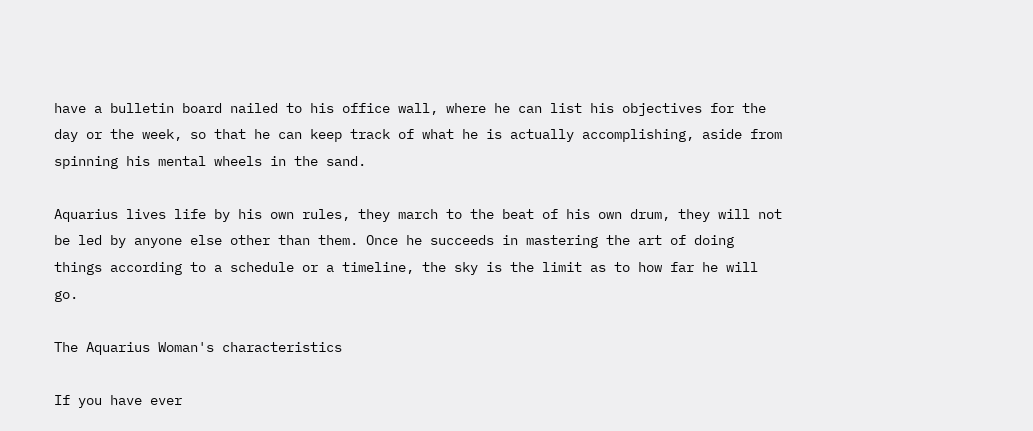have a bulletin board nailed to his office wall, where he can list his objectives for the day or the week, so that he can keep track of what he is actually accomplishing, aside from spinning his mental wheels in the sand.

Aquarius lives life by his own rules, they march to the beat of his own drum, they will not be led by anyone else other than them. Once he succeeds in mastering the art of doing things according to a schedule or a timeline, the sky is the limit as to how far he will go.

The Aquarius Woman's characteristics

If you have ever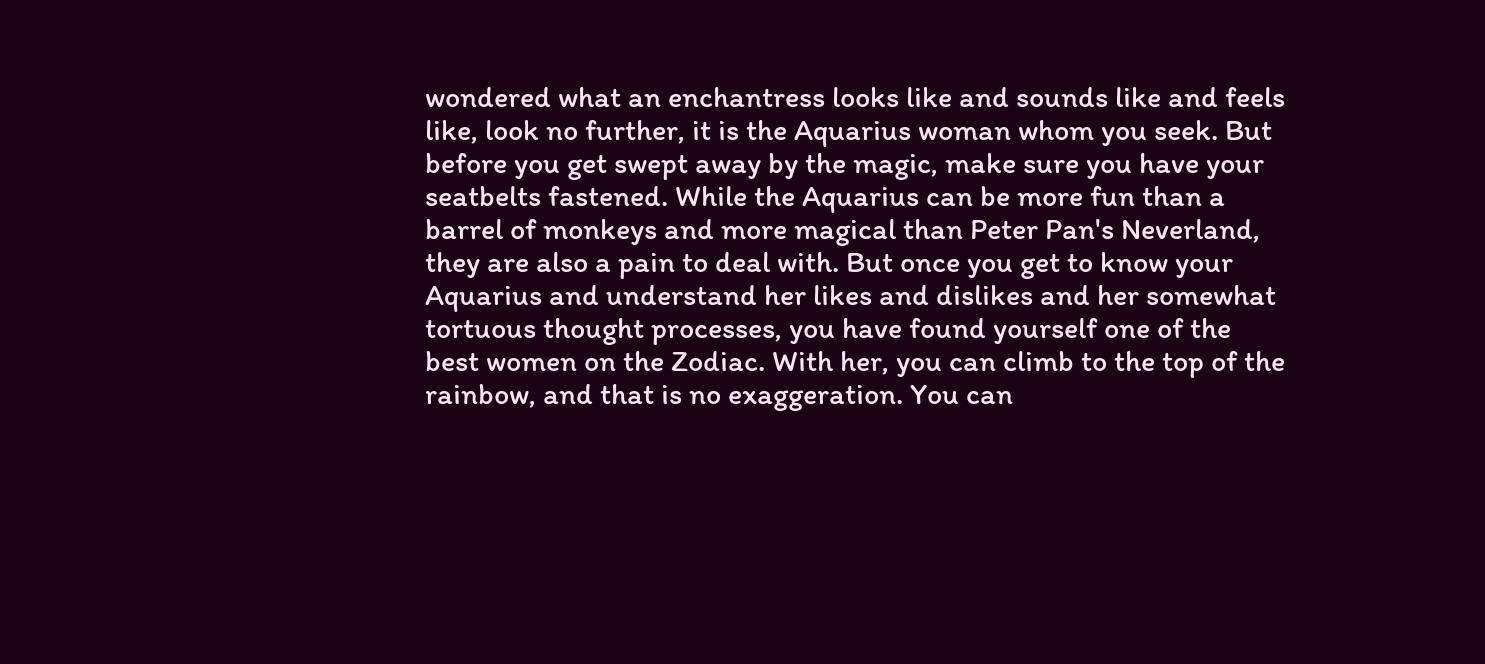wondered what an enchantress looks like and sounds like and feels like, look no further, it is the Aquarius woman whom you seek. But before you get swept away by the magic, make sure you have your seatbelts fastened. While the Aquarius can be more fun than a barrel of monkeys and more magical than Peter Pan's Neverland, they are also a pain to deal with. But once you get to know your Aquarius and understand her likes and dislikes and her somewhat tortuous thought processes, you have found yourself one of the best women on the Zodiac. With her, you can climb to the top of the rainbow, and that is no exaggeration. You can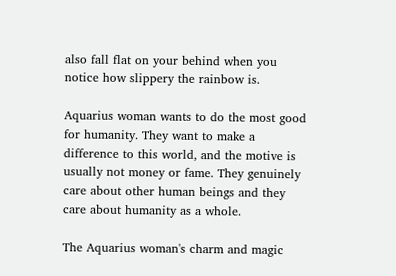also fall flat on your behind when you notice how slippery the rainbow is.

Aquarius woman wants to do the most good for humanity. They want to make a difference to this world, and the motive is usually not money or fame. They genuinely care about other human beings and they care about humanity as a whole.

The Aquarius woman's charm and magic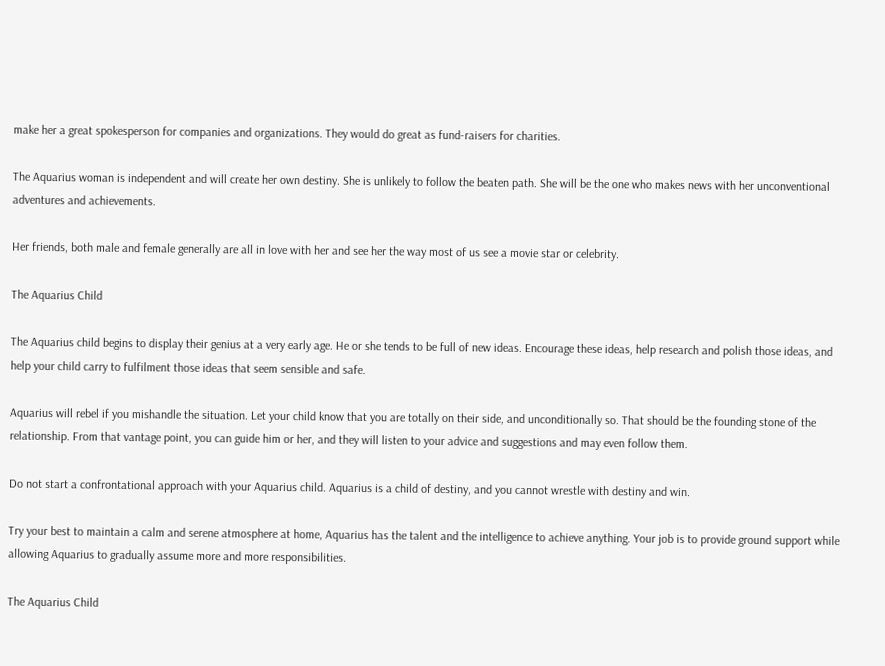make her a great spokesperson for companies and organizations. They would do great as fund-raisers for charities.

The Aquarius woman is independent and will create her own destiny. She is unlikely to follow the beaten path. She will be the one who makes news with her unconventional adventures and achievements.

Her friends, both male and female generally are all in love with her and see her the way most of us see a movie star or celebrity.

The Aquarius Child

The Aquarius child begins to display their genius at a very early age. He or she tends to be full of new ideas. Encourage these ideas, help research and polish those ideas, and help your child carry to fulfilment those ideas that seem sensible and safe.

Aquarius will rebel if you mishandle the situation. Let your child know that you are totally on their side, and unconditionally so. That should be the founding stone of the relationship. From that vantage point, you can guide him or her, and they will listen to your advice and suggestions and may even follow them.

Do not start a confrontational approach with your Aquarius child. Aquarius is a child of destiny, and you cannot wrestle with destiny and win.

Try your best to maintain a calm and serene atmosphere at home, Aquarius has the talent and the intelligence to achieve anything. Your job is to provide ground support while allowing Aquarius to gradually assume more and more responsibilities.

The Aquarius Child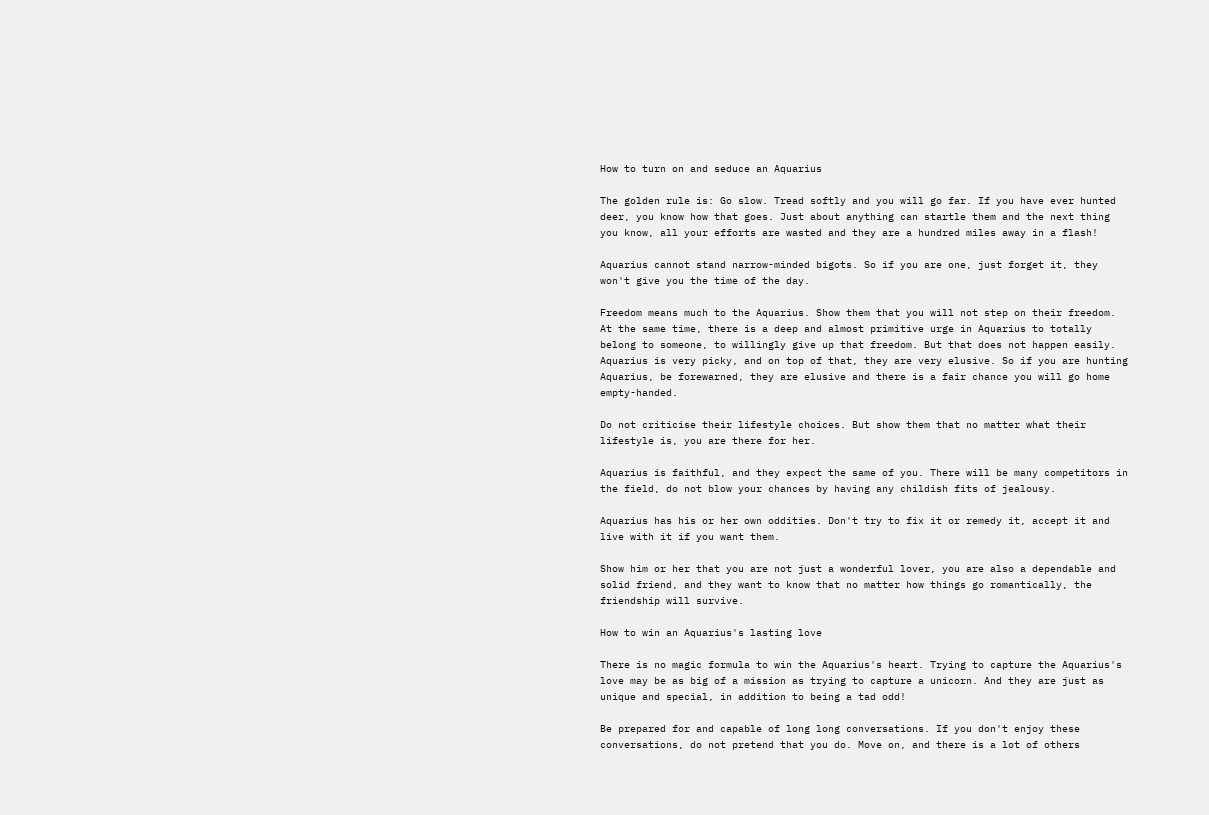How to turn on and seduce an Aquarius

The golden rule is: Go slow. Tread softly and you will go far. If you have ever hunted deer, you know how that goes. Just about anything can startle them and the next thing you know, all your efforts are wasted and they are a hundred miles away in a flash!

Aquarius cannot stand narrow-minded bigots. So if you are one, just forget it, they won't give you the time of the day.

Freedom means much to the Aquarius. Show them that you will not step on their freedom. At the same time, there is a deep and almost primitive urge in Aquarius to totally belong to someone, to willingly give up that freedom. But that does not happen easily. Aquarius is very picky, and on top of that, they are very elusive. So if you are hunting Aquarius, be forewarned, they are elusive and there is a fair chance you will go home empty-handed.

Do not criticise their lifestyle choices. But show them that no matter what their lifestyle is, you are there for her.

Aquarius is faithful, and they expect the same of you. There will be many competitors in the field, do not blow your chances by having any childish fits of jealousy.

Aquarius has his or her own oddities. Don't try to fix it or remedy it, accept it and live with it if you want them.

Show him or her that you are not just a wonderful lover, you are also a dependable and solid friend, and they want to know that no matter how things go romantically, the friendship will survive.

How to win an Aquarius's lasting love

There is no magic formula to win the Aquarius's heart. Trying to capture the Aquarius's love may be as big of a mission as trying to capture a unicorn. And they are just as unique and special, in addition to being a tad odd!

Be prepared for and capable of long long conversations. If you don't enjoy these conversations, do not pretend that you do. Move on, and there is a lot of others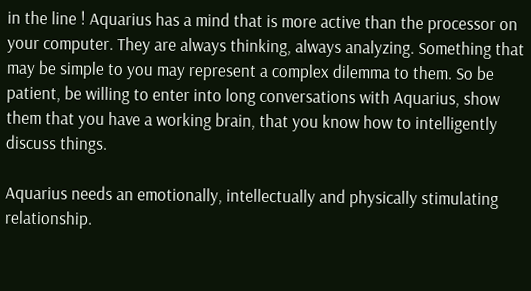in the line ! Aquarius has a mind that is more active than the processor on your computer. They are always thinking, always analyzing. Something that may be simple to you may represent a complex dilemma to them. So be patient, be willing to enter into long conversations with Aquarius, show them that you have a working brain, that you know how to intelligently discuss things.

Aquarius needs an emotionally, intellectually and physically stimulating relationship.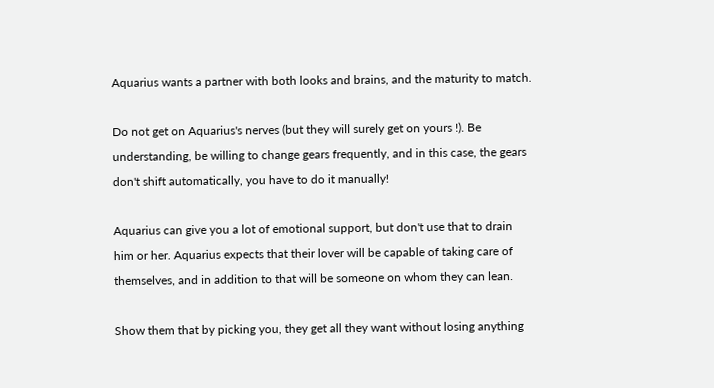Aquarius wants a partner with both looks and brains, and the maturity to match.

Do not get on Aquarius's nerves (but they will surely get on yours !). Be understanding, be willing to change gears frequently, and in this case, the gears don't shift automatically, you have to do it manually!

Aquarius can give you a lot of emotional support, but don't use that to drain him or her. Aquarius expects that their lover will be capable of taking care of themselves, and in addition to that will be someone on whom they can lean.

Show them that by picking you, they get all they want without losing anything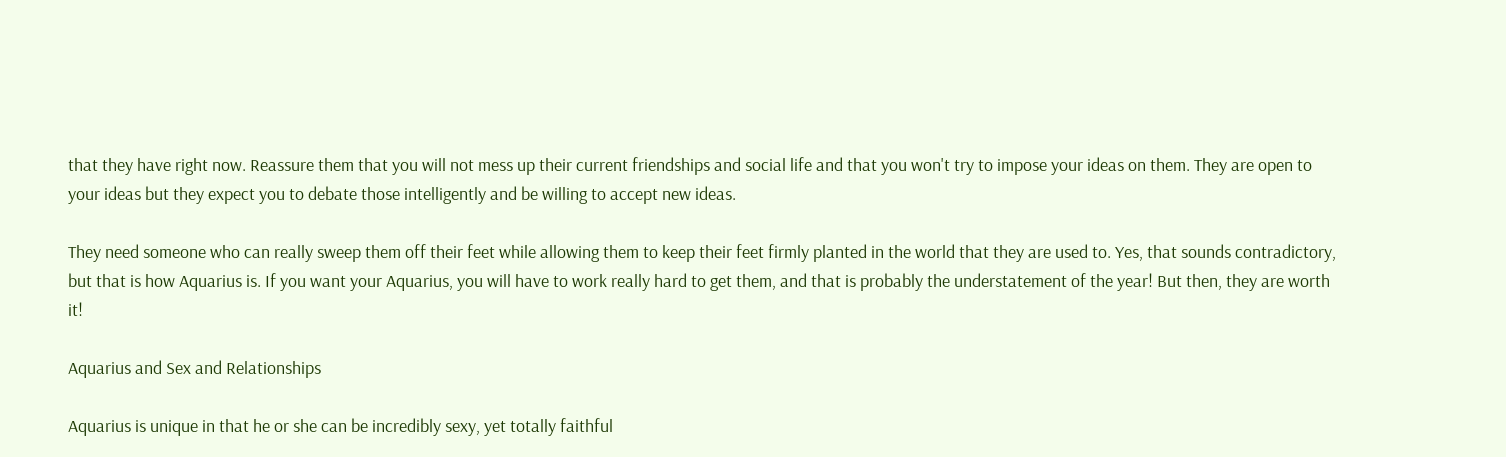that they have right now. Reassure them that you will not mess up their current friendships and social life and that you won't try to impose your ideas on them. They are open to your ideas but they expect you to debate those intelligently and be willing to accept new ideas.

They need someone who can really sweep them off their feet while allowing them to keep their feet firmly planted in the world that they are used to. Yes, that sounds contradictory, but that is how Aquarius is. If you want your Aquarius, you will have to work really hard to get them, and that is probably the understatement of the year! But then, they are worth it!

Aquarius and Sex and Relationships

Aquarius is unique in that he or she can be incredibly sexy, yet totally faithful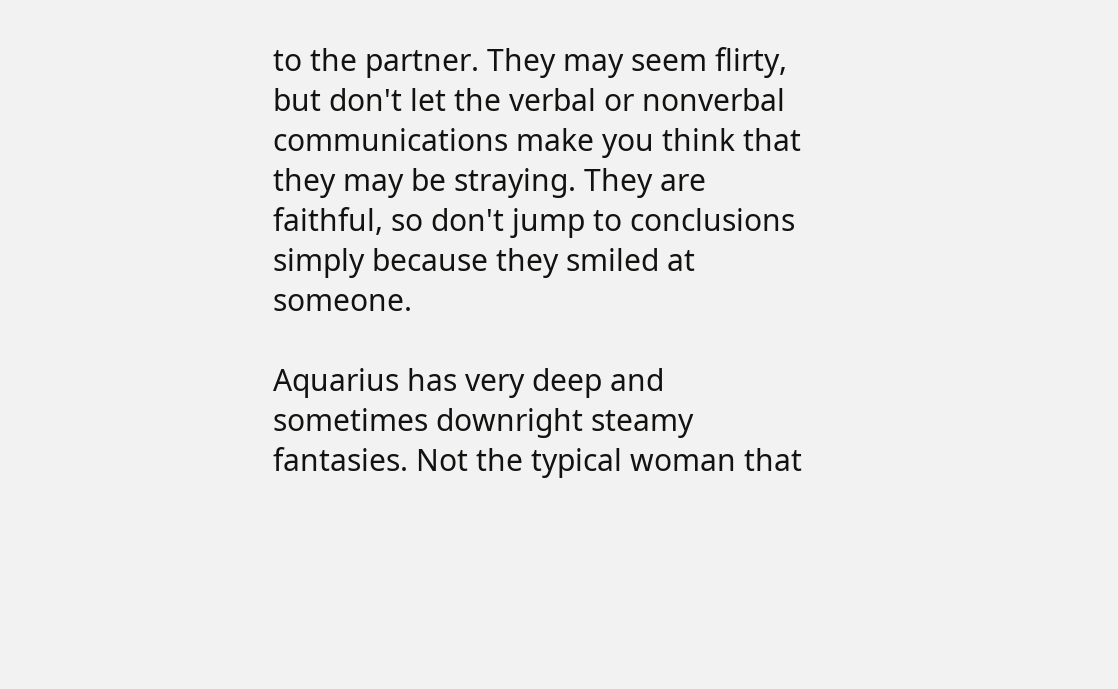to the partner. They may seem flirty, but don't let the verbal or nonverbal communications make you think that they may be straying. They are faithful, so don't jump to conclusions simply because they smiled at someone.

Aquarius has very deep and sometimes downright steamy fantasies. Not the typical woman that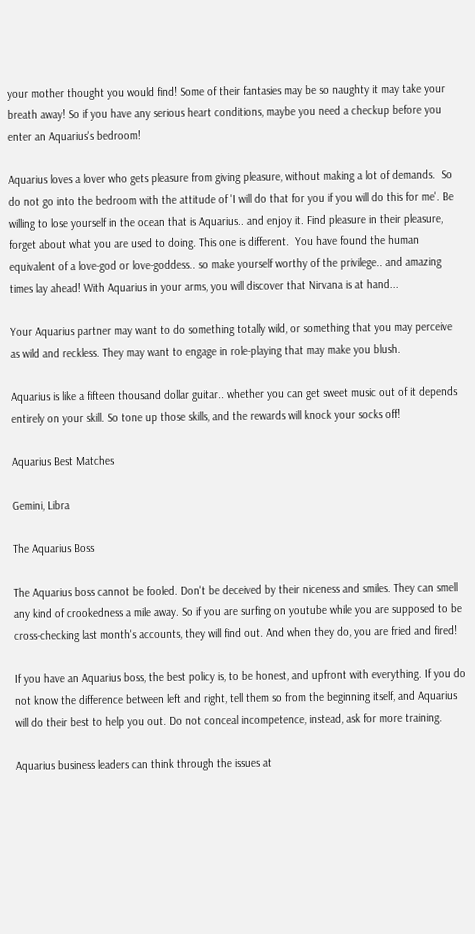your mother thought you would find! Some of their fantasies may be so naughty it may take your breath away! So if you have any serious heart conditions, maybe you need a checkup before you enter an Aquarius's bedroom!

Aquarius loves a lover who gets pleasure from giving pleasure, without making a lot of demands.  So do not go into the bedroom with the attitude of 'I will do that for you if you will do this for me'. Be willing to lose yourself in the ocean that is Aquarius.. and enjoy it. Find pleasure in their pleasure, forget about what you are used to doing. This one is different.  You have found the human equivalent of a love-god or love-goddess.. so make yourself worthy of the privilege.. and amazing times lay ahead! With Aquarius in your arms, you will discover that Nirvana is at hand...

Your Aquarius partner may want to do something totally wild, or something that you may perceive as wild and reckless. They may want to engage in role-playing that may make you blush.

Aquarius is like a fifteen thousand dollar guitar.. whether you can get sweet music out of it depends entirely on your skill. So tone up those skills, and the rewards will knock your socks off!

Aquarius Best Matches

Gemini, Libra

The Aquarius Boss

The Aquarius boss cannot be fooled. Don't be deceived by their niceness and smiles. They can smell any kind of crookedness a mile away. So if you are surfing on youtube while you are supposed to be cross-checking last month's accounts, they will find out. And when they do, you are fried and fired!

If you have an Aquarius boss, the best policy is, to be honest, and upfront with everything. If you do not know the difference between left and right, tell them so from the beginning itself, and Aquarius will do their best to help you out. Do not conceal incompetence, instead, ask for more training.

Aquarius business leaders can think through the issues at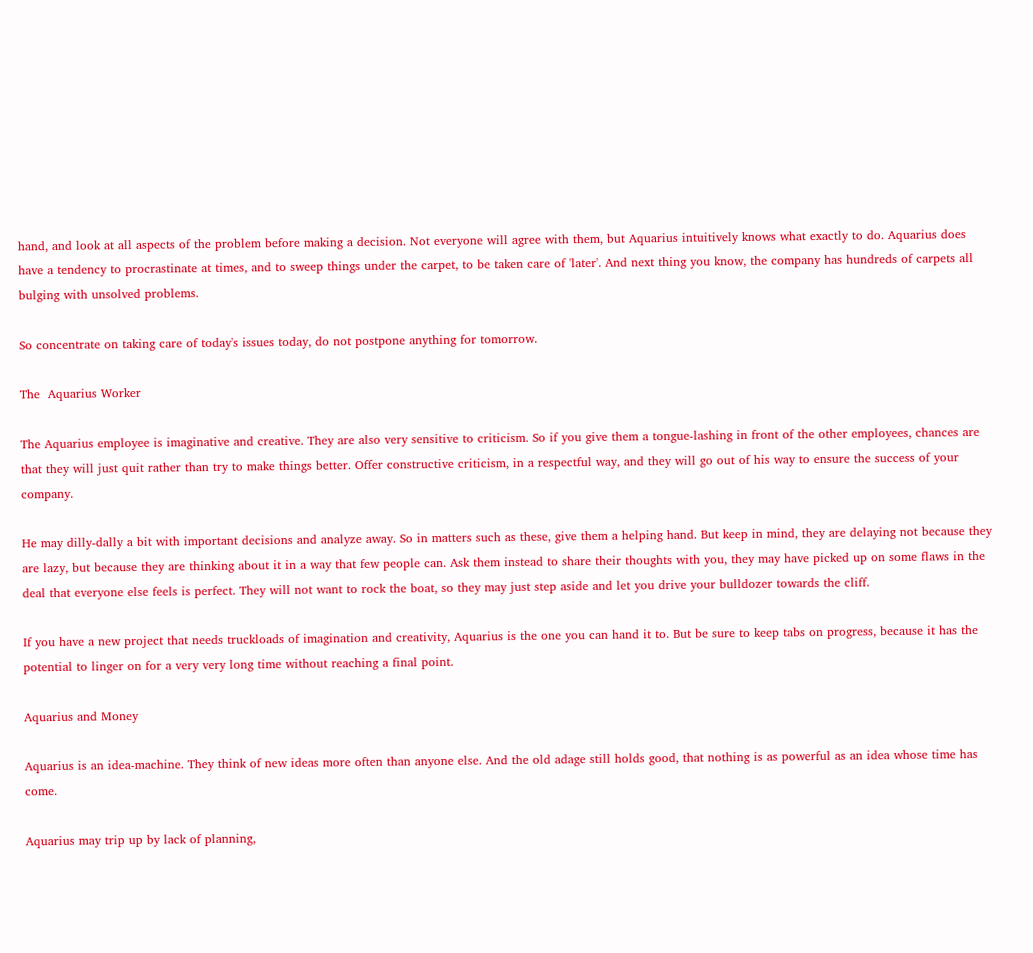hand, and look at all aspects of the problem before making a decision. Not everyone will agree with them, but Aquarius intuitively knows what exactly to do. Aquarius does have a tendency to procrastinate at times, and to sweep things under the carpet, to be taken care of 'later'. And next thing you know, the company has hundreds of carpets all bulging with unsolved problems.

So concentrate on taking care of today's issues today, do not postpone anything for tomorrow.

The  Aquarius Worker

The Aquarius employee is imaginative and creative. They are also very sensitive to criticism. So if you give them a tongue-lashing in front of the other employees, chances are that they will just quit rather than try to make things better. Offer constructive criticism, in a respectful way, and they will go out of his way to ensure the success of your company.

He may dilly-dally a bit with important decisions and analyze away. So in matters such as these, give them a helping hand. But keep in mind, they are delaying not because they are lazy, but because they are thinking about it in a way that few people can. Ask them instead to share their thoughts with you, they may have picked up on some flaws in the deal that everyone else feels is perfect. They will not want to rock the boat, so they may just step aside and let you drive your bulldozer towards the cliff.

If you have a new project that needs truckloads of imagination and creativity, Aquarius is the one you can hand it to. But be sure to keep tabs on progress, because it has the potential to linger on for a very very long time without reaching a final point.

Aquarius and Money

Aquarius is an idea-machine. They think of new ideas more often than anyone else. And the old adage still holds good, that nothing is as powerful as an idea whose time has come.

Aquarius may trip up by lack of planning,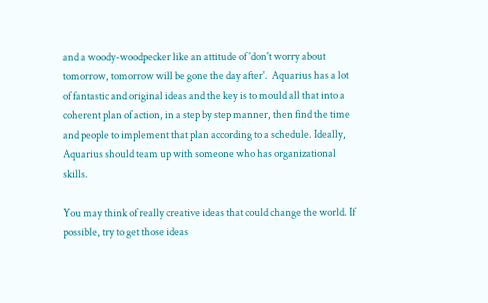and a woody-woodpecker like an attitude of 'don't worry about tomorrow, tomorrow will be gone the day after'.  Aquarius has a lot of fantastic and original ideas and the key is to mould all that into a coherent plan of action, in a step by step manner, then find the time and people to implement that plan according to a schedule. Ideally, Aquarius should team up with someone who has organizational skills.

You may think of really creative ideas that could change the world. If possible, try to get those ideas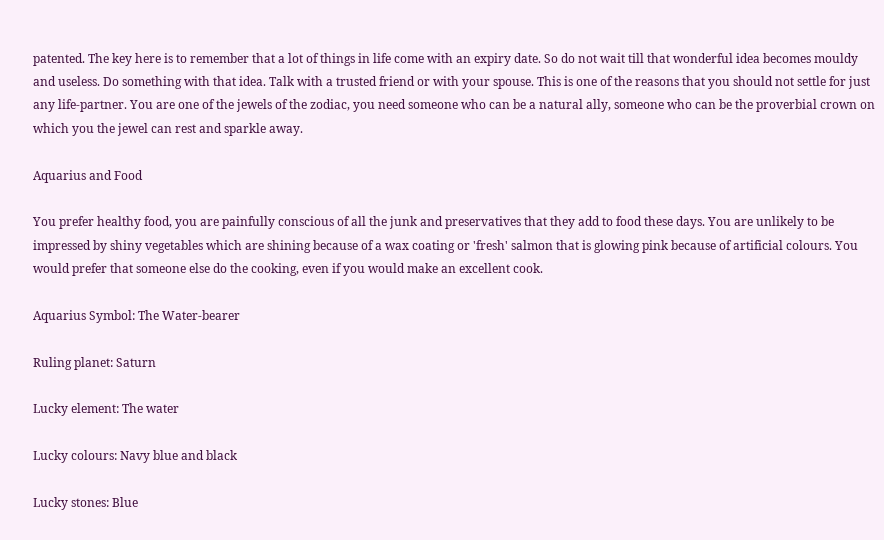patented. The key here is to remember that a lot of things in life come with an expiry date. So do not wait till that wonderful idea becomes mouldy and useless. Do something with that idea. Talk with a trusted friend or with your spouse. This is one of the reasons that you should not settle for just any life-partner. You are one of the jewels of the zodiac, you need someone who can be a natural ally, someone who can be the proverbial crown on which you the jewel can rest and sparkle away.

Aquarius and Food

You prefer healthy food, you are painfully conscious of all the junk and preservatives that they add to food these days. You are unlikely to be impressed by shiny vegetables which are shining because of a wax coating or 'fresh' salmon that is glowing pink because of artificial colours. You would prefer that someone else do the cooking, even if you would make an excellent cook.

Aquarius Symbol: The Water-bearer

Ruling planet: Saturn

Lucky element: The water

Lucky colours: Navy blue and black

Lucky stones: Blue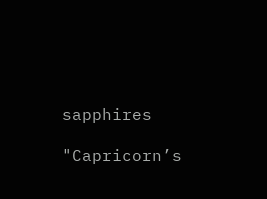sapphires

"Capricorn’s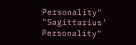Personality" "Sagittarius' Personality"